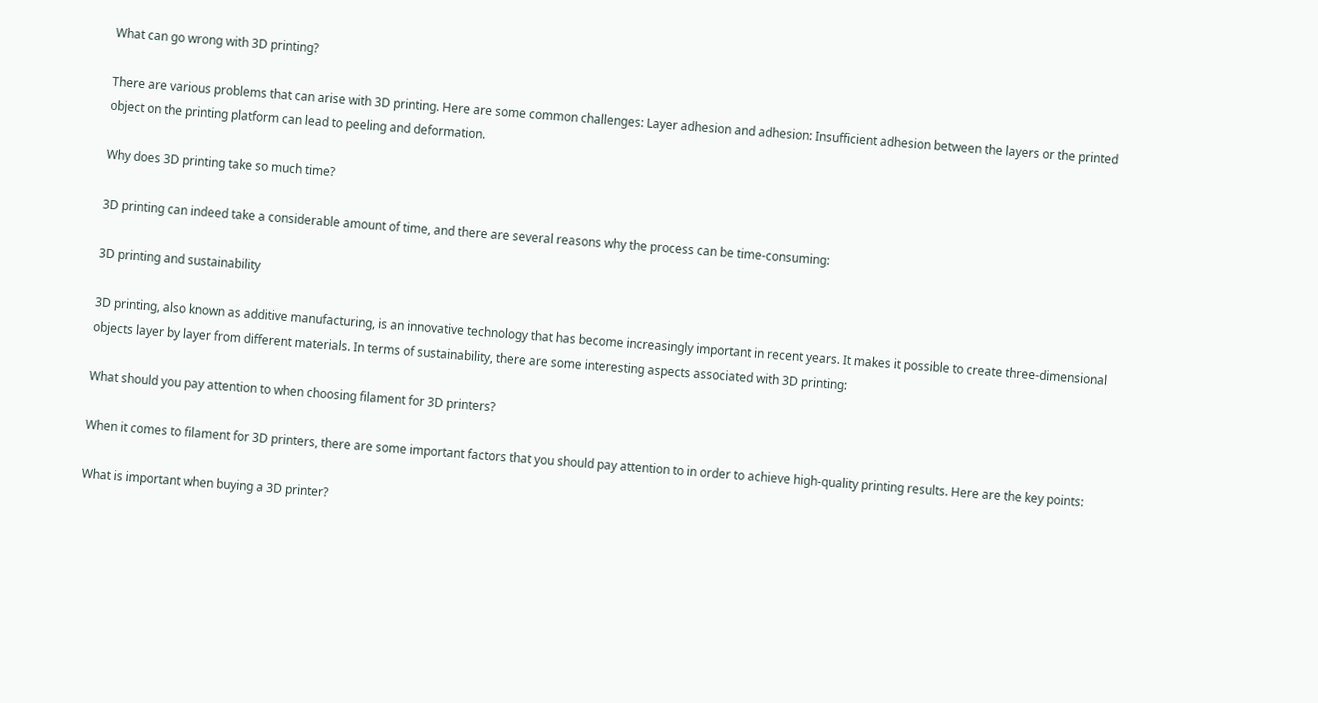What can go wrong with 3D printing?

There are various problems that can arise with 3D printing. Here are some common challenges: Layer adhesion and adhesion: Insufficient adhesion between the layers or the printed object on the printing platform can lead to peeling and deformation.

Why does 3D printing take so much time?

3D printing can indeed take a considerable amount of time, and there are several reasons why the process can be time-consuming:

3D printing and sustainability

3D printing, also known as additive manufacturing, is an innovative technology that has become increasingly important in recent years. It makes it possible to create three-dimensional objects layer by layer from different materials. In terms of sustainability, there are some interesting aspects associated with 3D printing:

What should you pay attention to when choosing filament for 3D printers?

When it comes to filament for 3D printers, there are some important factors that you should pay attention to in order to achieve high-quality printing results. Here are the key points:

What is important when buying a 3D printer?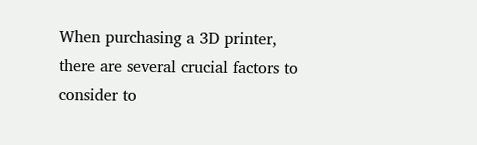When purchasing a 3D printer, there are several crucial factors to consider to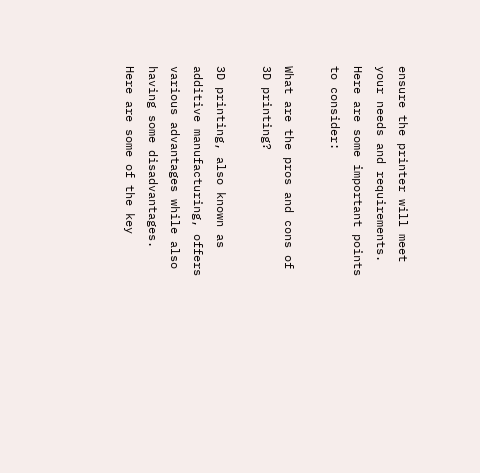ensure the printer will meet your needs and requirements. Here are some important points to consider:

What are the pros and cons of 3D printing?

3D printing, also known as additive manufacturing, offers various advantages while also having some disadvantages. Here are some of the key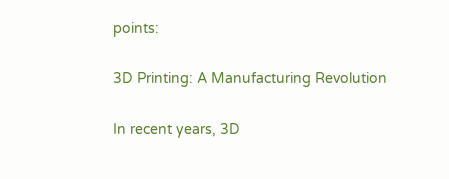points:

3D Printing: A Manufacturing Revolution

In recent years, 3D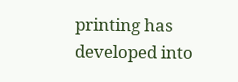printing has developed into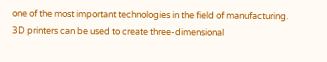one of the most important technologies in the field of manufacturing. 3D printers can be used to create three-dimensional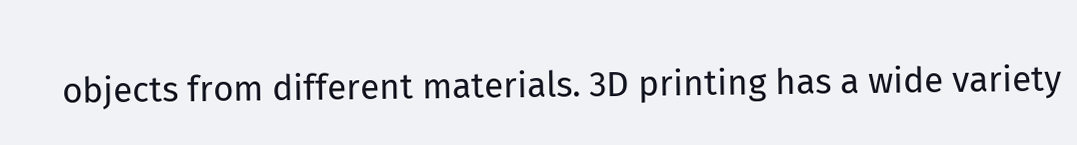objects from different materials. 3D printing has a wide variety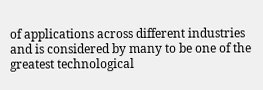of applications across different industries and is considered by many to be one of the greatest technological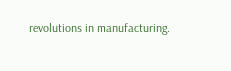revolutions in manufacturing.